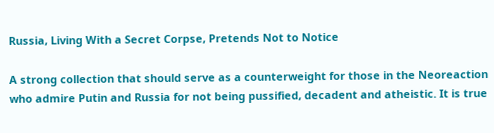Russia, Living With a Secret Corpse, Pretends Not to Notice

A strong collection that should serve as a counterweight for those in the Neoreaction who admire Putin and Russia for not being pussified, decadent and atheistic. It is true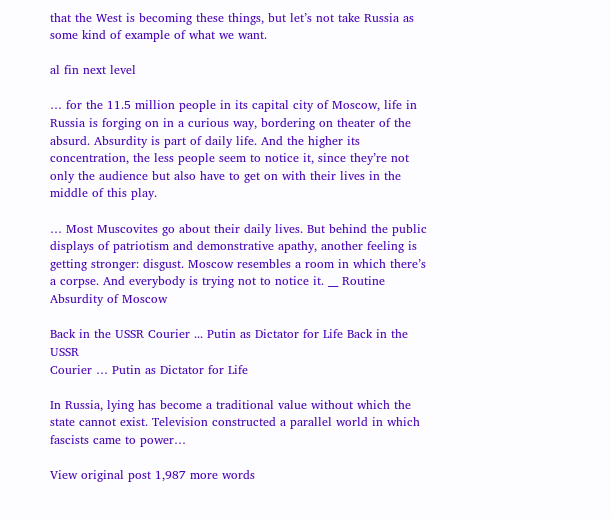that the West is becoming these things, but let’s not take Russia as some kind of example of what we want.

al fin next level

… for the 11.5 million people in its capital city of Moscow, life in Russia is forging on in a curious way, bordering on theater of the absurd. Absurdity is part of daily life. And the higher its concentration, the less people seem to notice it, since they’re not only the audience but also have to get on with their lives in the middle of this play.

… Most Muscovites go about their daily lives. But behind the public displays of patriotism and demonstrative apathy, another feeling is getting stronger: disgust. Moscow resembles a room in which there’s a corpse. And everybody is trying not to notice it. __ Routine Absurdity of Moscow

Back in the USSR Courier ... Putin as Dictator for Life Back in the USSR
Courier … Putin as Dictator for Life

In Russia, lying has become a traditional value without which the state cannot exist. Television constructed a parallel world in which fascists came to power…

View original post 1,987 more words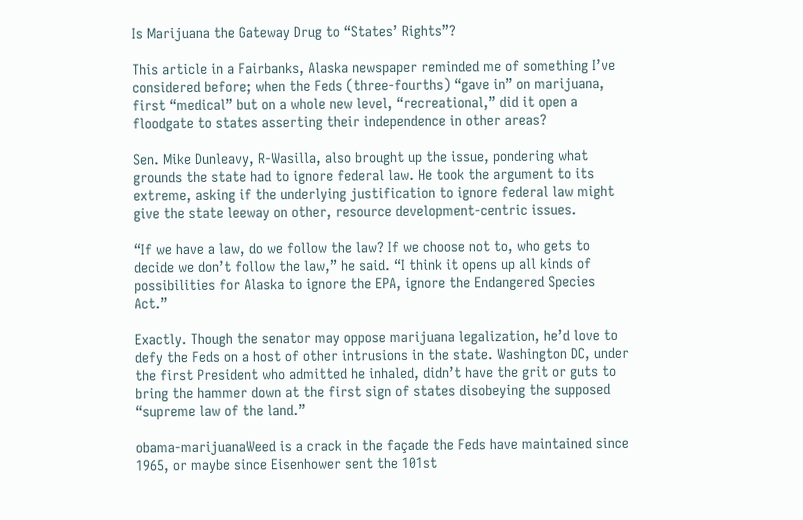Is Marijuana the Gateway Drug to “States’ Rights”?

This article in a Fairbanks, Alaska newspaper reminded me of something I’ve considered before; when the Feds (three-fourths) “gave in” on marijuana, first “medical” but on a whole new level, “recreational,” did it open a floodgate to states asserting their independence in other areas?

Sen. Mike Dunleavy, R-Wasilla, also brought up the issue, pondering what grounds the state had to ignore federal law. He took the argument to its extreme, asking if the underlying justification to ignore federal law might give the state leeway on other, resource development-centric issues.

“If we have a law, do we follow the law? If we choose not to, who gets to decide we don’t follow the law,” he said. “I think it opens up all kinds of possibilities for Alaska to ignore the EPA, ignore the Endangered Species Act.”

Exactly. Though the senator may oppose marijuana legalization, he’d love to defy the Feds on a host of other intrusions in the state. Washington DC, under the first President who admitted he inhaled, didn’t have the grit or guts to bring the hammer down at the first sign of states disobeying the supposed “supreme law of the land.”

obama-marijuanaWeed is a crack in the façade the Feds have maintained since 1965, or maybe since Eisenhower sent the 101st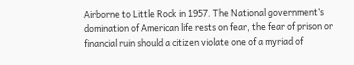Airborne to Little Rock in 1957. The National government’s domination of American life rests on fear, the fear of prison or financial ruin should a citizen violate one of a myriad of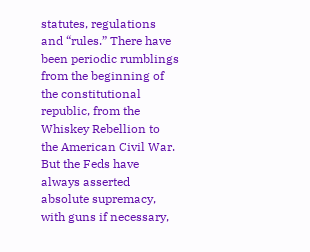statutes, regulations and “rules.” There have been periodic rumblings from the beginning of the constitutional republic, from the Whiskey Rebellion to the American Civil War. But the Feds have always asserted absolute supremacy, with guns if necessary,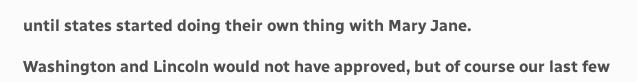until states started doing their own thing with Mary Jane.

Washington and Lincoln would not have approved, but of course our last few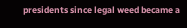presidents since legal weed became a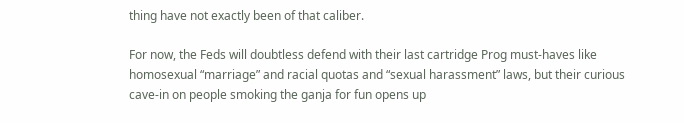thing have not exactly been of that caliber.

For now, the Feds will doubtless defend with their last cartridge Prog must-haves like homosexual “marriage” and racial quotas and “sexual harassment” laws, but their curious cave-in on people smoking the ganja for fun opens up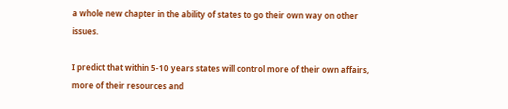a whole new chapter in the ability of states to go their own way on other issues.

I predict that within 5-10 years states will control more of their own affairs, more of their resources and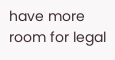have more room for legal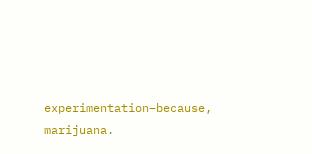experimentation–because, marijuana.